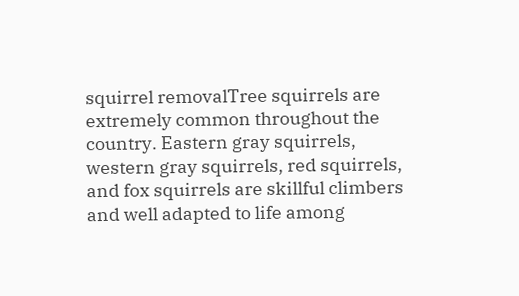squirrel removalTree squirrels are extremely common throughout the country. Eastern gray squirrels, western gray squirrels, red squirrels, and fox squirrels are skillful climbers and well adapted to life among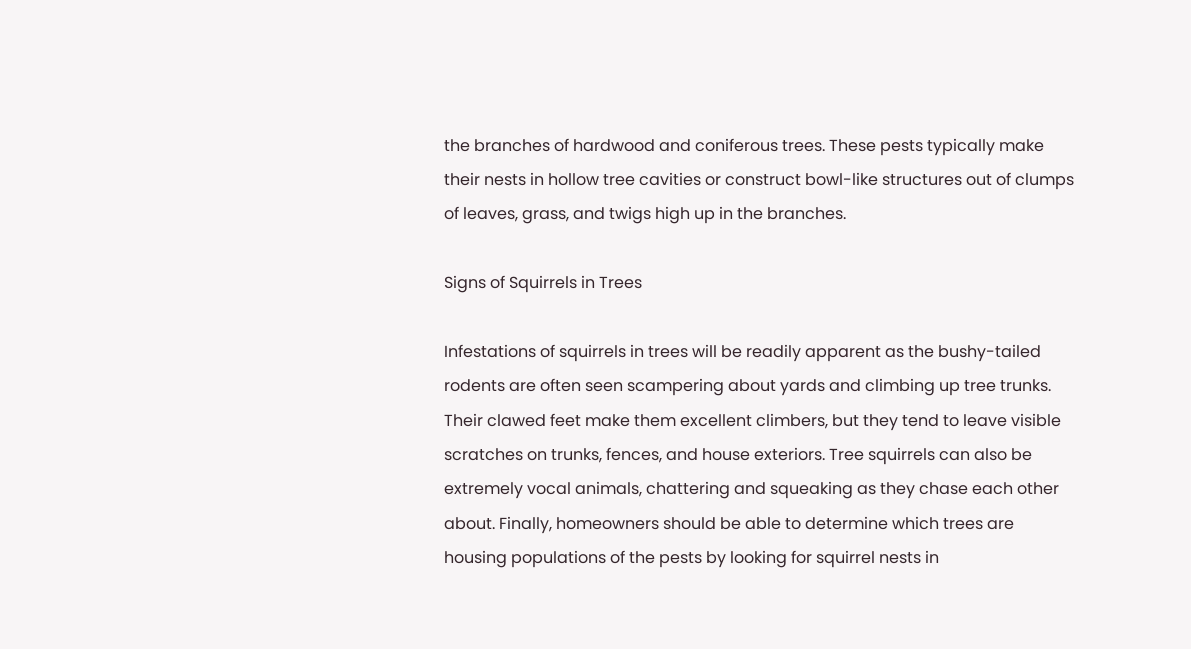the branches of hardwood and coniferous trees. These pests typically make their nests in hollow tree cavities or construct bowl-like structures out of clumps of leaves, grass, and twigs high up in the branches.

Signs of Squirrels in Trees

Infestations of squirrels in trees will be readily apparent as the bushy-tailed rodents are often seen scampering about yards and climbing up tree trunks. Their clawed feet make them excellent climbers, but they tend to leave visible scratches on trunks, fences, and house exteriors. Tree squirrels can also be extremely vocal animals, chattering and squeaking as they chase each other about. Finally, homeowners should be able to determine which trees are housing populations of the pests by looking for squirrel nests in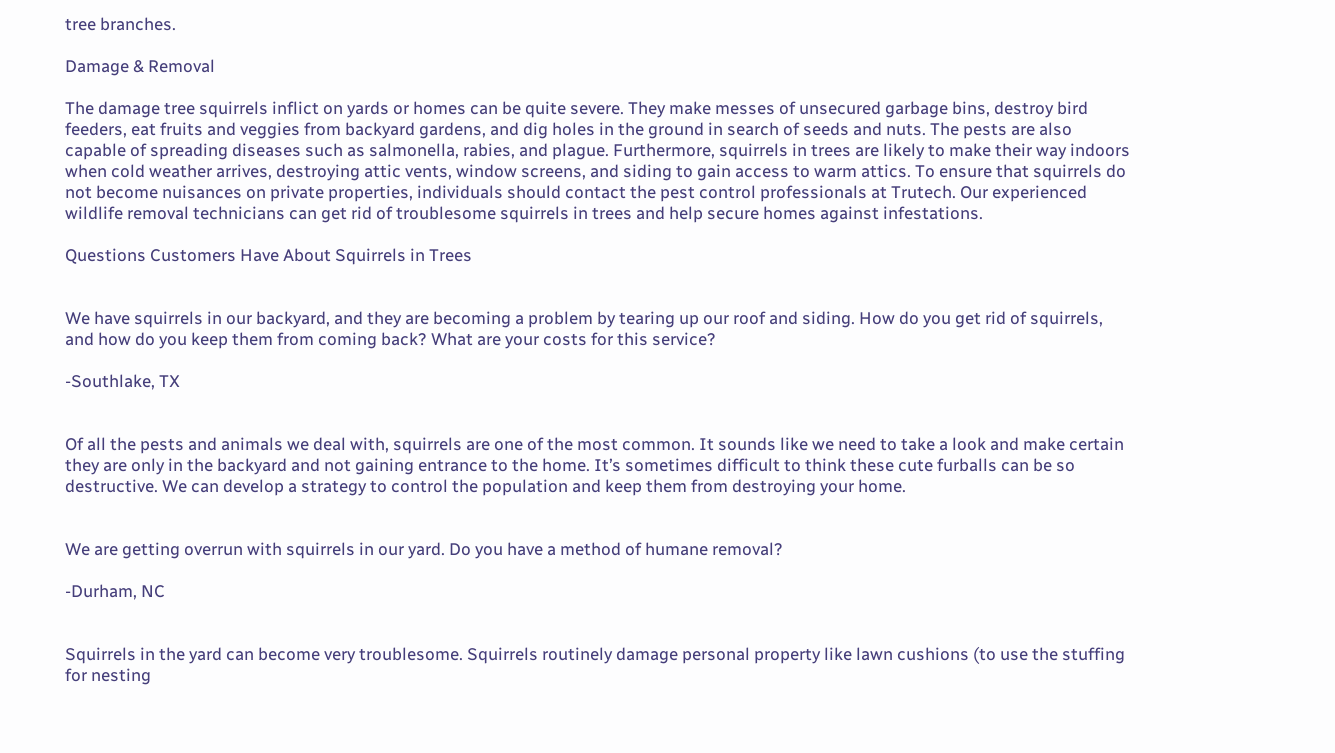tree branches.

Damage & Removal

The damage tree squirrels inflict on yards or homes can be quite severe. They make messes of unsecured garbage bins, destroy bird feeders, eat fruits and veggies from backyard gardens, and dig holes in the ground in search of seeds and nuts. The pests are also capable of spreading diseases such as salmonella, rabies, and plague. Furthermore, squirrels in trees are likely to make their way indoors when cold weather arrives, destroying attic vents, window screens, and siding to gain access to warm attics. To ensure that squirrels do not become nuisances on private properties, individuals should contact the pest control professionals at Trutech. Our experienced wildlife removal technicians can get rid of troublesome squirrels in trees and help secure homes against infestations.

Questions Customers Have About Squirrels in Trees


We have squirrels in our backyard, and they are becoming a problem by tearing up our roof and siding. How do you get rid of squirrels, and how do you keep them from coming back? What are your costs for this service?

-Southlake, TX


Of all the pests and animals we deal with, squirrels are one of the most common. It sounds like we need to take a look and make certain they are only in the backyard and not gaining entrance to the home. It’s sometimes difficult to think these cute furballs can be so destructive. We can develop a strategy to control the population and keep them from destroying your home.


We are getting overrun with squirrels in our yard. Do you have a method of humane removal?

-Durham, NC


Squirrels in the yard can become very troublesome. Squirrels routinely damage personal property like lawn cushions (to use the stuffing for nesting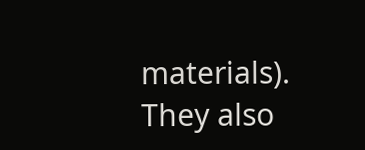materials). They also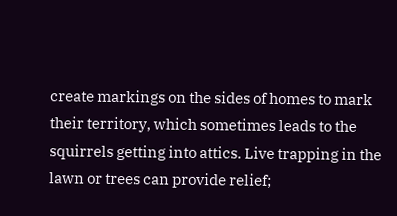create markings on the sides of homes to mark their territory, which sometimes leads to the squirrels getting into attics. Live trapping in the lawn or trees can provide relief;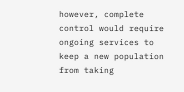however, complete control would require ongoing services to keep a new population from taking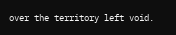over the territory left void.